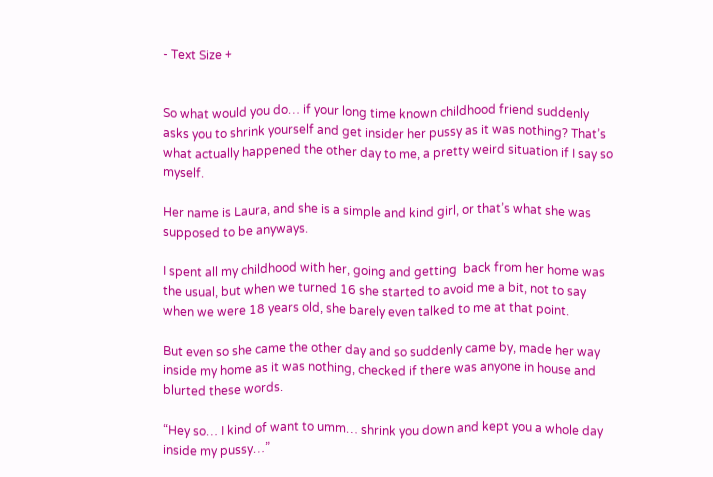- Text Size +


So what would you do… if your long time known childhood friend suddenly asks you to shrink yourself and get insider her pussy as it was nothing? That’s what actually happened the other day to me, a pretty weird situation if I say so myself.

Her name is Laura, and she is a simple and kind girl, or that’s what she was supposed to be anyways.

I spent all my childhood with her, going and getting  back from her home was the usual, but when we turned 16 she started to avoid me a bit, not to say when we were 18 years old, she barely even talked to me at that point.

But even so she came the other day and so suddenly came by, made her way inside my home as it was nothing, checked if there was anyone in house and blurted these words.

“Hey so… I kind of want to umm… shrink you down and kept you a whole day inside my pussy…”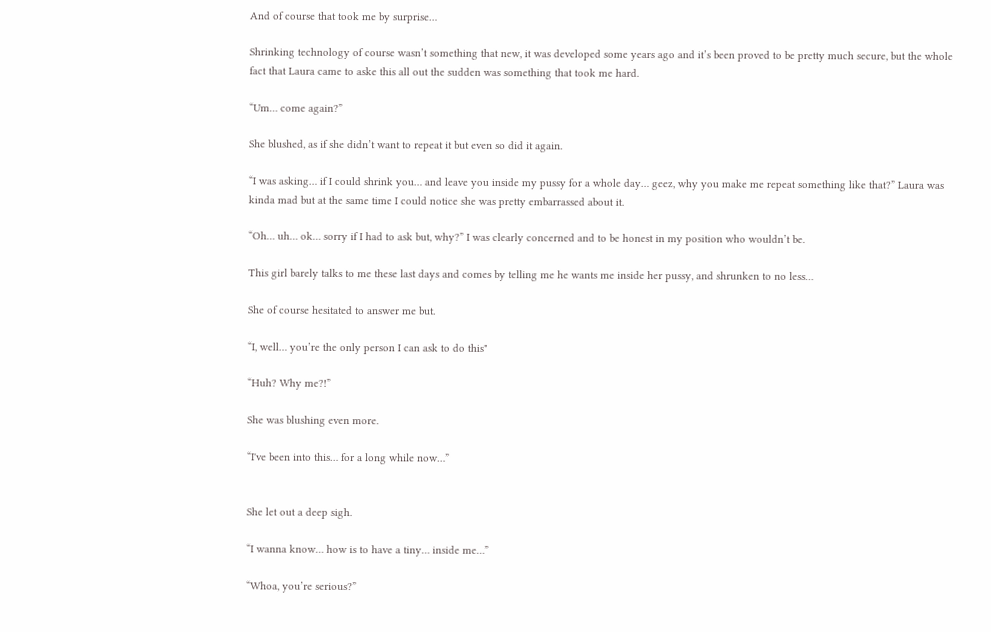And of course that took me by surprise…

Shrinking technology of course wasn’t something that new, it was developed some years ago and it’s been proved to be pretty much secure, but the whole fact that Laura came to aske this all out the sudden was something that took me hard.

“Um… come again?”

She blushed, as if she didn’t want to repeat it but even so did it again.

“I was asking… if I could shrink you… and leave you inside my pussy for a whole day… geez, why you make me repeat something like that?” Laura was kinda mad but at the same time I could notice she was pretty embarrassed about it.

“Oh… uh… ok… sorry if I had to ask but, why?” I was clearly concerned and to be honest in my position who wouldn’t be.

This girl barely talks to me these last days and comes by telling me he wants me inside her pussy, and shrunken to no less…

She of course hesitated to answer me but.

“I, well… you’re the only person I can ask to do this"

“Huh? Why me?!”

She was blushing even more.

“I've been into this… for a long while now…”


She let out a deep sigh.

“I wanna know… how is to have a tiny… inside me…”

“Whoa, you’re serious?”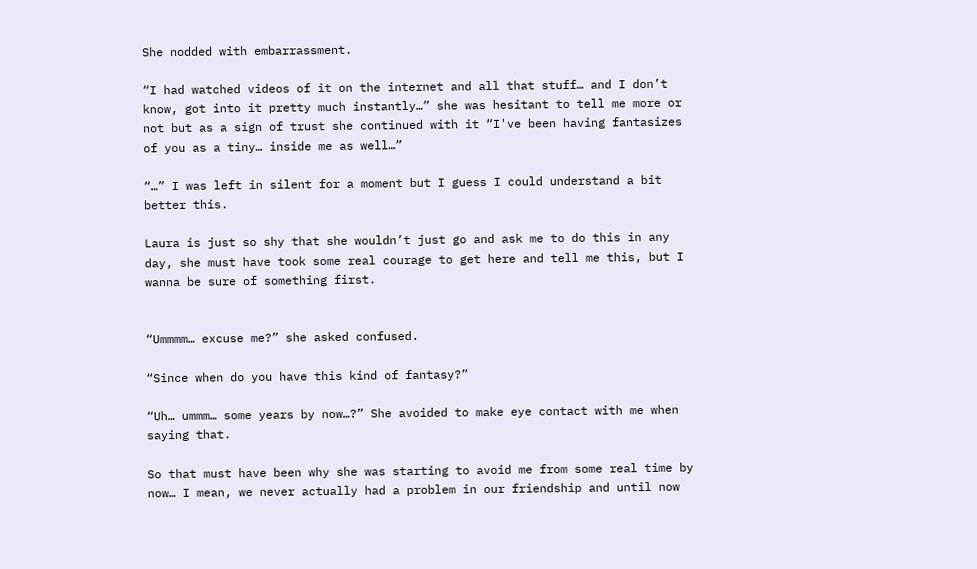She nodded with embarrassment.

“I had watched videos of it on the internet and all that stuff… and I don’t know, got into it pretty much instantly…” she was hesitant to tell me more or not but as a sign of trust she continued with it “I've been having fantasizes of you as a tiny… inside me as well…”

“…” I was left in silent for a moment but I guess I could understand a bit better this.

Laura is just so shy that she wouldn’t just go and ask me to do this in any day, she must have took some real courage to get here and tell me this, but I wanna be sure of something first.


“Ummmm… excuse me?” she asked confused.

“Since when do you have this kind of fantasy?”

“Uh… ummm… some years by now…?” She avoided to make eye contact with me when saying that.

So that must have been why she was starting to avoid me from some real time by now… I mean, we never actually had a problem in our friendship and until now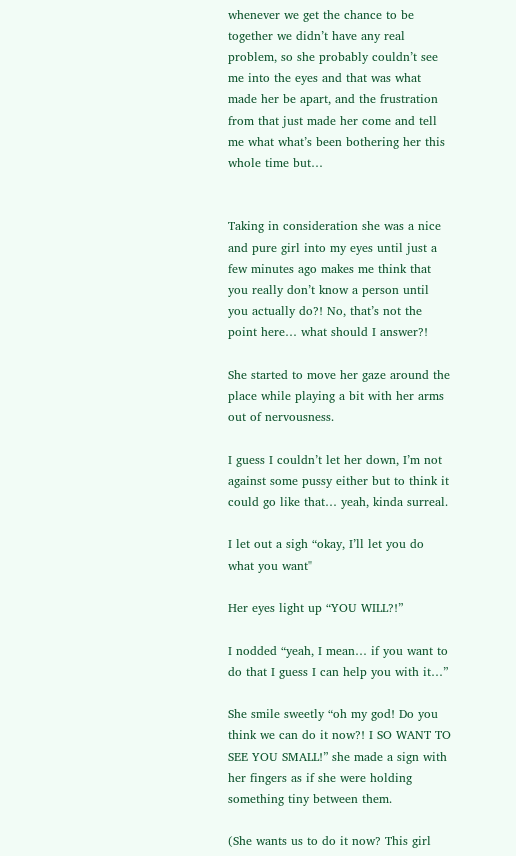whenever we get the chance to be together we didn’t have any real problem, so she probably couldn’t see me into the eyes and that was what made her be apart, and the frustration from that just made her come and tell me what what’s been bothering her this whole time but…


Taking in consideration she was a nice and pure girl into my eyes until just a few minutes ago makes me think that you really don’t know a person until you actually do?! No, that’s not the point here… what should I answer?!

She started to move her gaze around the place while playing a bit with her arms out of nervousness.

I guess I couldn’t let her down, I’m not against some pussy either but to think it could go like that… yeah, kinda surreal.

I let out a sigh “okay, I’ll let you do what you want"

Her eyes light up “YOU WILL?!”

I nodded “yeah, I mean… if you want to do that I guess I can help you with it…”

She smile sweetly “oh my god! Do you think we can do it now?! I SO WANT TO SEE YOU SMALL!” she made a sign with her fingers as if she were holding something tiny between them.

(She wants us to do it now? This girl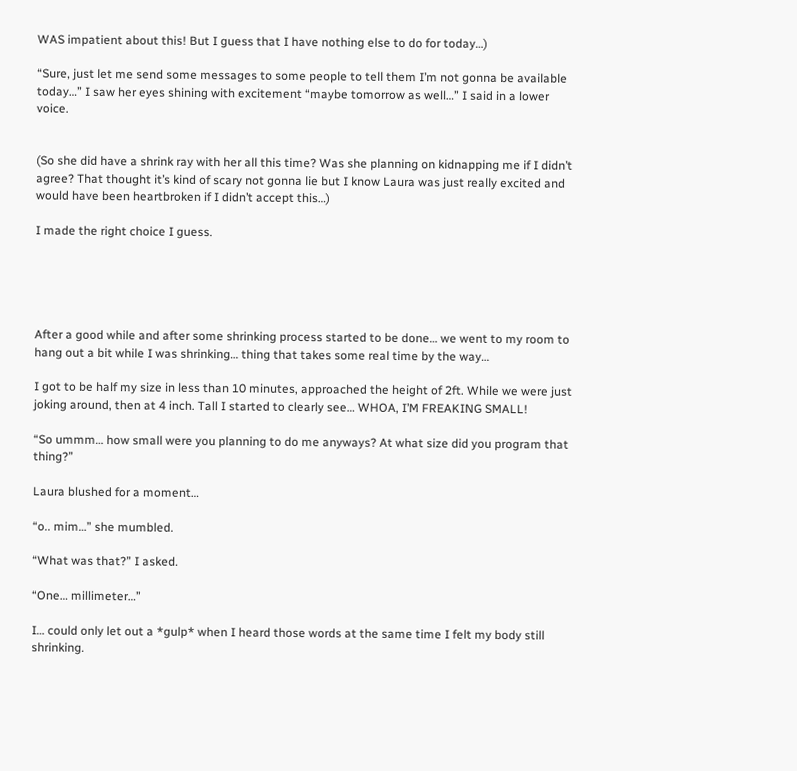WAS impatient about this! But I guess that I have nothing else to do for today…)

“Sure, just let me send some messages to some people to tell them I’m not gonna be available today…” I saw her eyes shining with excitement “maybe tomorrow as well…” I said in a lower voice.


(So she did have a shrink ray with her all this time? Was she planning on kidnapping me if I didn’t agree? That thought it’s kind of scary not gonna lie but I know Laura was just really excited and would have been heartbroken if I didn’t accept this…)

I made the right choice I guess.





After a good while and after some shrinking process started to be done… we went to my room to hang out a bit while I was shrinking… thing that takes some real time by the way…

I got to be half my size in less than 10 minutes, approached the height of 2ft. While we were just joking around, then at 4 inch. Tall I started to clearly see… WHOA, I’M FREAKING SMALL!

“So ummm… how small were you planning to do me anyways? At what size did you program that thing?”

Laura blushed for a moment…

“o.. mim…” she mumbled.

“What was that?” I asked.

“One… millimeter…”

I… could only let out a *gulp* when I heard those words at the same time I felt my body still shrinking.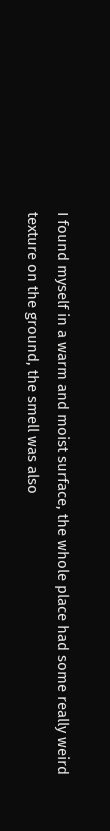I found myself in a warm and moist surface, the whole place had some really weird texture on the ground, the smell was also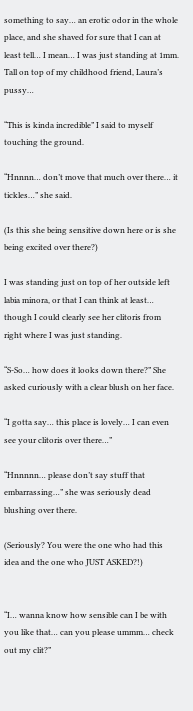something to say… an erotic odor in the whole place, and she shaved for sure that I can at least tell… I mean… I was just standing at 1mm. Tall on top of my childhood friend, Laura’s pussy…

“This is kinda incredible” I said to myself touching the ground.

“Hnnnn… don’t move that much over there… it tickles…” she said.

(Is this she being sensitive down here or is she being excited over there?)

I was standing just on top of her outside left labia minora, or that I can think at least… though I could clearly see her clitoris from right where I was just standing.

“S-So… how does it looks down there?” She asked curiously with a clear blush on her face.

“I gotta say… this place is lovely… I can even see your clitoris over there…”

“Hnnnnn… please don’t say stuff that embarrassing…” she was seriously dead blushing over there.

(Seriously? You were the one who had this idea and the one who JUST ASKED?!)


“I… wanna know how sensible can I be with you like that… can you please ummm… check out my clit?”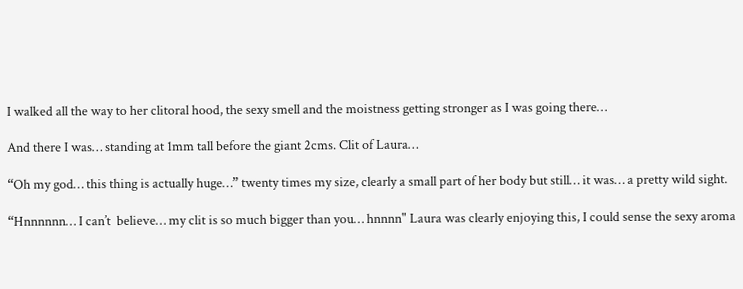I walked all the way to her clitoral hood, the sexy smell and the moistness getting stronger as I was going there…

And there I was… standing at 1mm tall before the giant 2cms. Clit of Laura…

“Oh my god… this thing is actually huge…” twenty times my size, clearly a small part of her body but still… it was… a pretty wild sight.

“Hnnnnnn… I can’t  believe… my clit is so much bigger than you… hnnnn" Laura was clearly enjoying this, I could sense the sexy aroma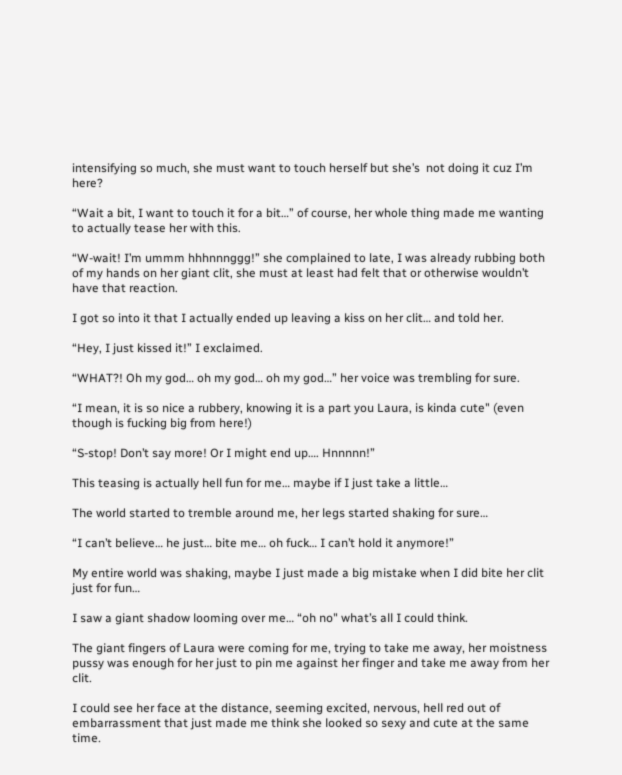intensifying so much, she must want to touch herself but she’s  not doing it cuz I’m here?

“Wait a bit, I want to touch it for a bit…” of course, her whole thing made me wanting to actually tease her with this.

“W-wait! I’m ummm hhhnnnggg!” she complained to late, I was already rubbing both of my hands on her giant clit, she must at least had felt that or otherwise wouldn’t have that reaction.

I got so into it that I actually ended up leaving a kiss on her clit… and told her.

“Hey, I just kissed it!” I exclaimed.

“WHAT?! Oh my god… oh my god… oh my god…” her voice was trembling for sure.

“I mean, it is so nice a rubbery, knowing it is a part you Laura, is kinda cute" (even though is fucking big from here!)

“S-stop! Don’t say more! Or I might end up…. Hnnnnn!”

This teasing is actually hell fun for me… maybe if I just take a little…

The world started to tremble around me, her legs started shaking for sure…

“I can’t believe… he just… bite me… oh fuck… I can’t hold it anymore!”

My entire world was shaking, maybe I just made a big mistake when I did bite her clit just for fun…

I saw a giant shadow looming over me… “oh no" what’s all I could think.

The giant fingers of Laura were coming for me, trying to take me away, her moistness pussy was enough for her just to pin me against her finger and take me away from her clit.

I could see her face at the distance, seeming excited, nervous, hell red out of embarrassment that just made me think she looked so sexy and cute at the same time.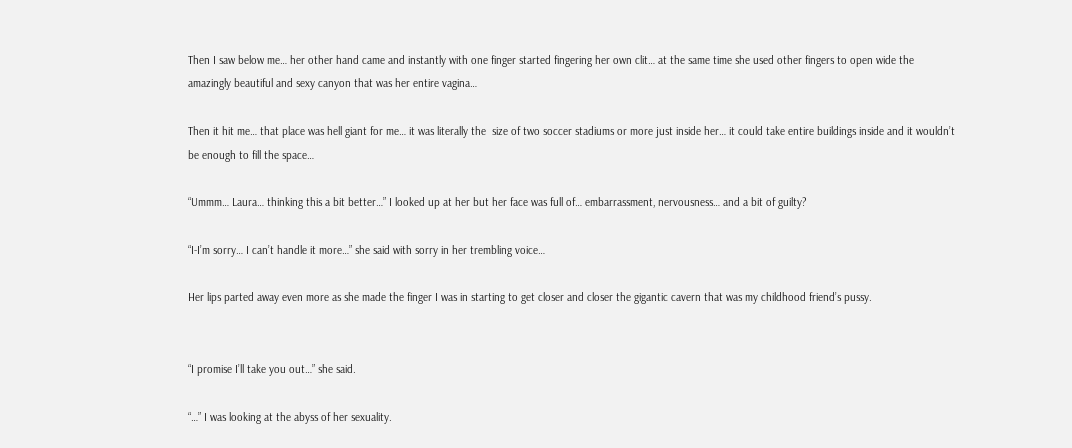Then I saw below me… her other hand came and instantly with one finger started fingering her own clit… at the same time she used other fingers to open wide the amazingly beautiful and sexy canyon that was her entire vagina…

Then it hit me… that place was hell giant for me… it was literally the  size of two soccer stadiums or more just inside her… it could take entire buildings inside and it wouldn’t be enough to fill the space…

“Ummm… Laura… thinking this a bit better…” I looked up at her but her face was full of… embarrassment, nervousness… and a bit of guilty?

“I-I’m sorry… I can’t handle it more…” she said with sorry in her trembling voice…

Her lips parted away even more as she made the finger I was in starting to get closer and closer the gigantic cavern that was my childhood friend’s pussy.


“I promise I’ll take you out…” she said.

“…” I was looking at the abyss of her sexuality.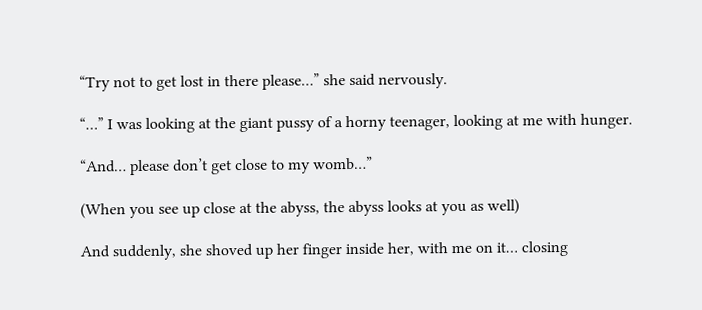“Try not to get lost in there please…” she said nervously.

“…” I was looking at the giant pussy of a horny teenager, looking at me with hunger.

“And… please don’t get close to my womb…”

(When you see up close at the abyss, the abyss looks at you as well)

And suddenly, she shoved up her finger inside her, with me on it… closing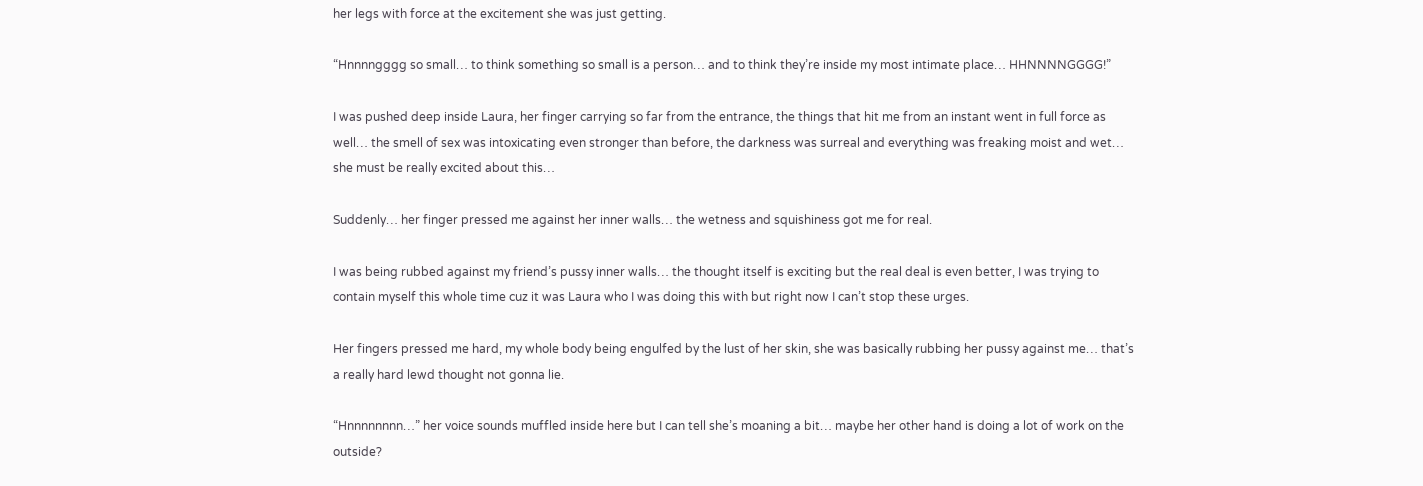her legs with force at the excitement she was just getting.

“Hnnnngggg so small… to think something so small is a person… and to think they’re inside my most intimate place… HHNNNNGGGG!”

I was pushed deep inside Laura, her finger carrying so far from the entrance, the things that hit me from an instant went in full force as well… the smell of sex was intoxicating even stronger than before, the darkness was surreal and everything was freaking moist and wet… she must be really excited about this…

Suddenly… her finger pressed me against her inner walls… the wetness and squishiness got me for real.

I was being rubbed against my friend’s pussy inner walls… the thought itself is exciting but the real deal is even better, I was trying to contain myself this whole time cuz it was Laura who I was doing this with but right now I can’t stop these urges.

Her fingers pressed me hard, my whole body being engulfed by the lust of her skin, she was basically rubbing her pussy against me… that’s a really hard lewd thought not gonna lie.

“Hnnnnnnnn…” her voice sounds muffled inside here but I can tell she’s moaning a bit… maybe her other hand is doing a lot of work on the outside?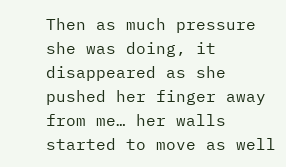Then as much pressure she was doing, it disappeared as she pushed her finger away from me… her walls started to move as well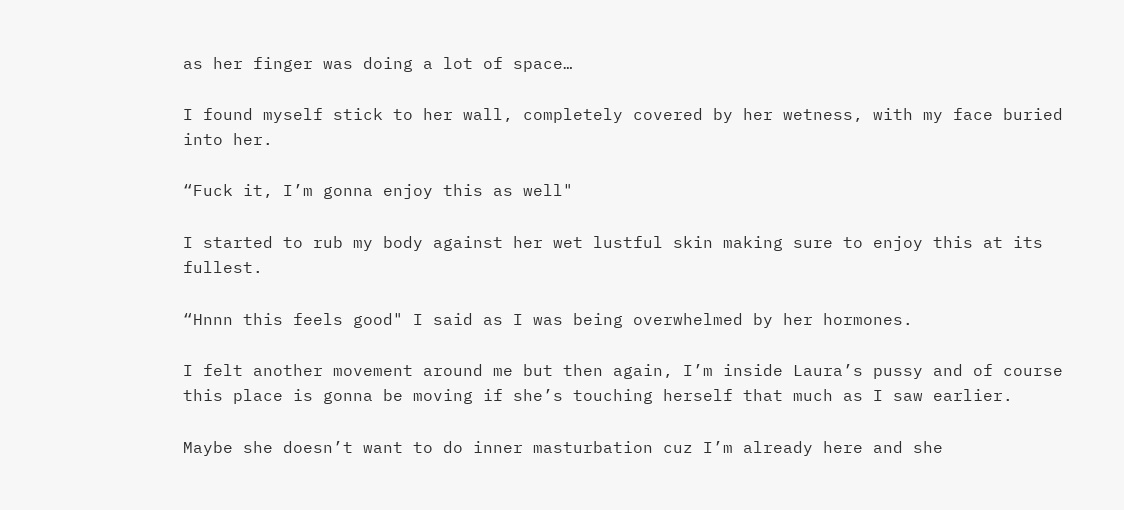as her finger was doing a lot of space…

I found myself stick to her wall, completely covered by her wetness, with my face buried into her.

“Fuck it, I’m gonna enjoy this as well"

I started to rub my body against her wet lustful skin making sure to enjoy this at its fullest.

“Hnnn this feels good" I said as I was being overwhelmed by her hormones.

I felt another movement around me but then again, I’m inside Laura’s pussy and of course this place is gonna be moving if she’s touching herself that much as I saw earlier.

Maybe she doesn’t want to do inner masturbation cuz I’m already here and she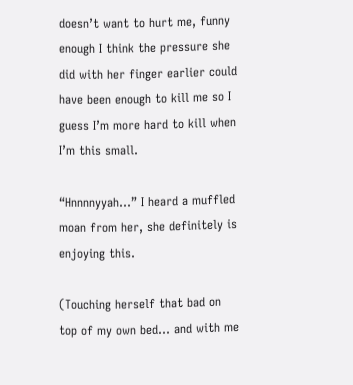doesn’t want to hurt me, funny enough I think the pressure she did with her finger earlier could have been enough to kill me so I guess I’m more hard to kill when I’m this small.

“Hnnnnyyah…” I heard a muffled moan from her, she definitely is enjoying this.

(Touching herself that bad on top of my own bed… and with me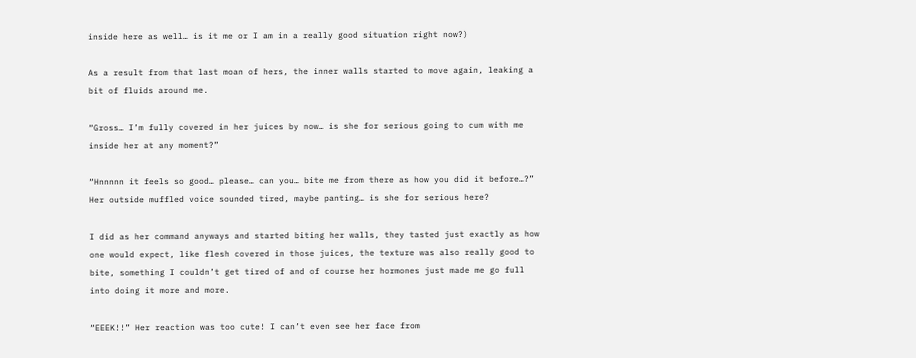inside here as well… is it me or I am in a really good situation right now?)

As a result from that last moan of hers, the inner walls started to move again, leaking a bit of fluids around me.

“Gross… I’m fully covered in her juices by now… is she for serious going to cum with me inside her at any moment?”

“Hnnnnn it feels so good… please… can you… bite me from there as how you did it before…?” Her outside muffled voice sounded tired, maybe panting… is she for serious here?

I did as her command anyways and started biting her walls, they tasted just exactly as how one would expect, like flesh covered in those juices, the texture was also really good to bite, something I couldn’t get tired of and of course her hormones just made me go full into doing it more and more.

“EEEK!!” Her reaction was too cute! I can’t even see her face from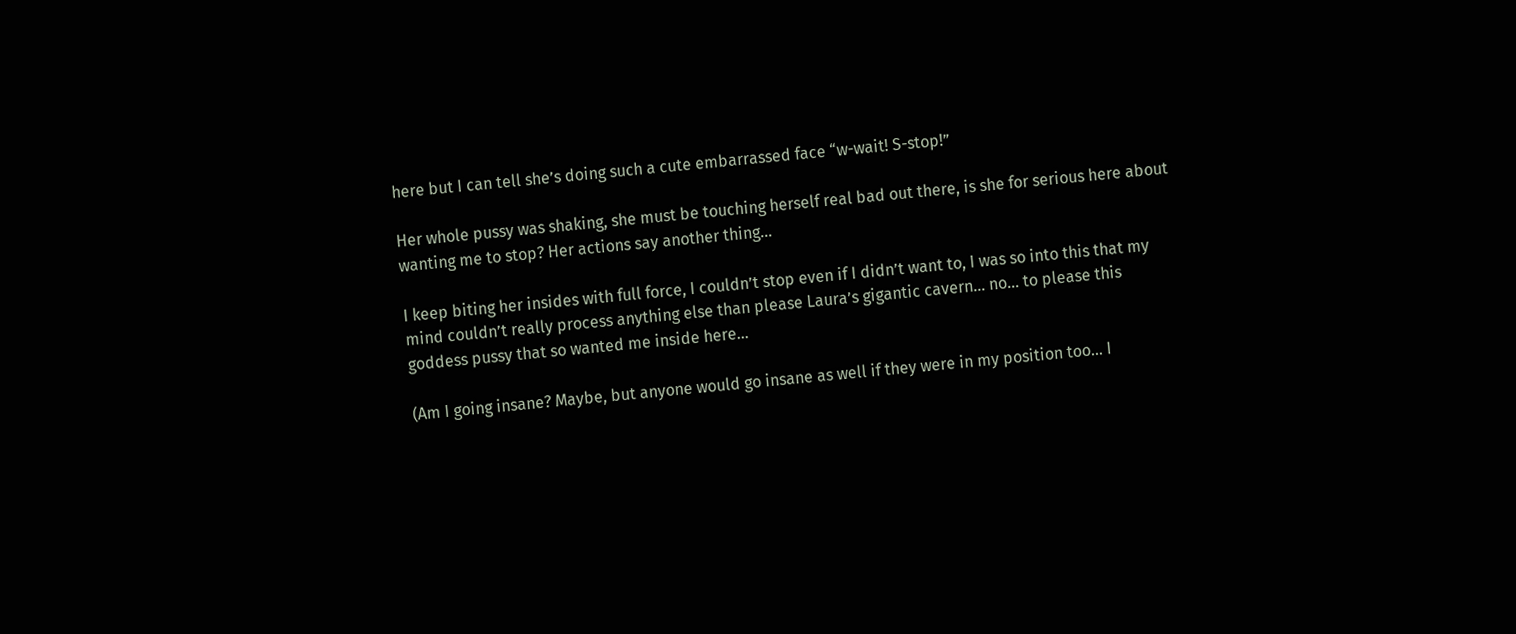here but I can tell she’s doing such a cute embarrassed face “w-wait! S-stop!”

Her whole pussy was shaking, she must be touching herself real bad out there, is she for serious here about wanting me to stop? Her actions say another thing…

I keep biting her insides with full force, I couldn’t stop even if I didn’t want to, I was so into this that my mind couldn’t really process anything else than please Laura’s gigantic cavern… no… to please this goddess pussy that so wanted me inside here…

(Am I going insane? Maybe, but anyone would go insane as well if they were in my position too… I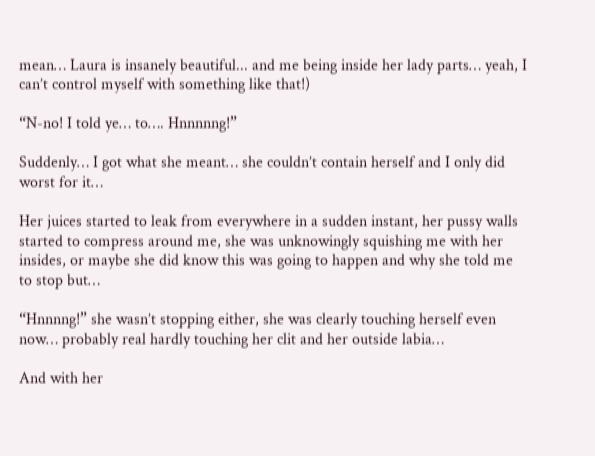mean… Laura is insanely beautiful... and me being inside her lady parts… yeah, I can’t control myself with something like that!)

“N-no! I told ye… to…. Hnnnnng!”

Suddenly… I got what she meant… she couldn’t contain herself and I only did worst for it…

Her juices started to leak from everywhere in a sudden instant, her pussy walls started to compress around me, she was unknowingly squishing me with her insides, or maybe she did know this was going to happen and why she told me to stop but…

“Hnnnng!” she wasn’t stopping either, she was clearly touching herself even now… probably real hardly touching her clit and her outside labia…

And with her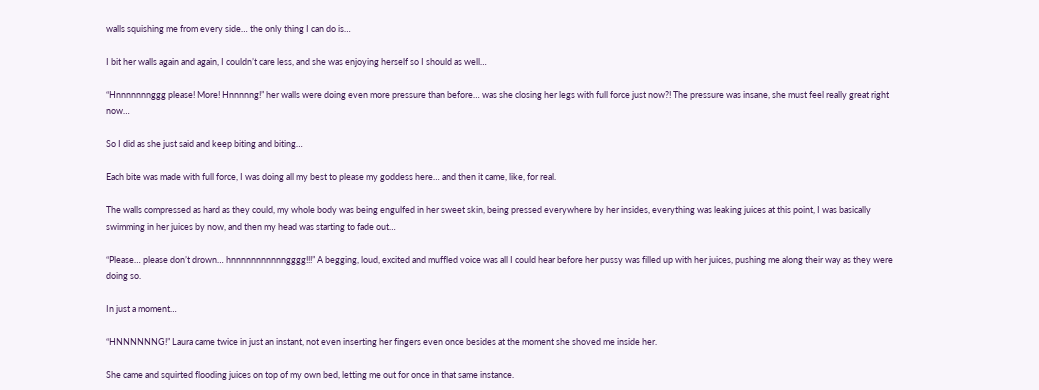walls squishing me from every side… the only thing I can do is…

I bit her walls again and again, I couldn’t care less, and she was enjoying herself so I should as well…

“Hnnnnnnnggg please! More! Hnnnnng!” her walls were doing even more pressure than before… was she closing her legs with full force just now?! The pressure was insane, she must feel really great right now…

So I did as she just said and keep biting and biting…

Each bite was made with full force, I was doing all my best to please my goddess here… and then it came, like, for real.

The walls compressed as hard as they could, my whole body was being engulfed in her sweet skin, being pressed everywhere by her insides, everything was leaking juices at this point, I was basically swimming in her juices by now, and then my head was starting to fade out…

“Please… please don’t drown… hnnnnnnnnnnngggg!!!” A begging, loud, excited and muffled voice was all I could hear before her pussy was filled up with her juices, pushing me along their way as they were doing so.

In just a moment…

“HNNNNNNG!” Laura came twice in just an instant, not even inserting her fingers even once besides at the moment she shoved me inside her.

She came and squirted flooding juices on top of my own bed, letting me out for once in that same instance.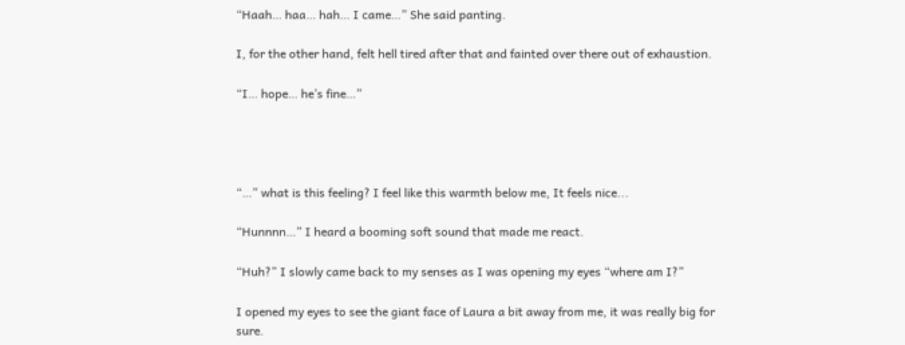“Haah… haa… hah… I came…” She said panting.

I, for the other hand, felt hell tired after that and fainted over there out of exhaustion.

“I… hope… he’s fine…”




“…” what is this feeling? I feel like this warmth below me, It feels nice...

“Hunnnn…” I heard a booming soft sound that made me react.

“Huh?” I slowly came back to my senses as I was opening my eyes “where am I?”

I opened my eyes to see the giant face of Laura a bit away from me, it was really big for sure.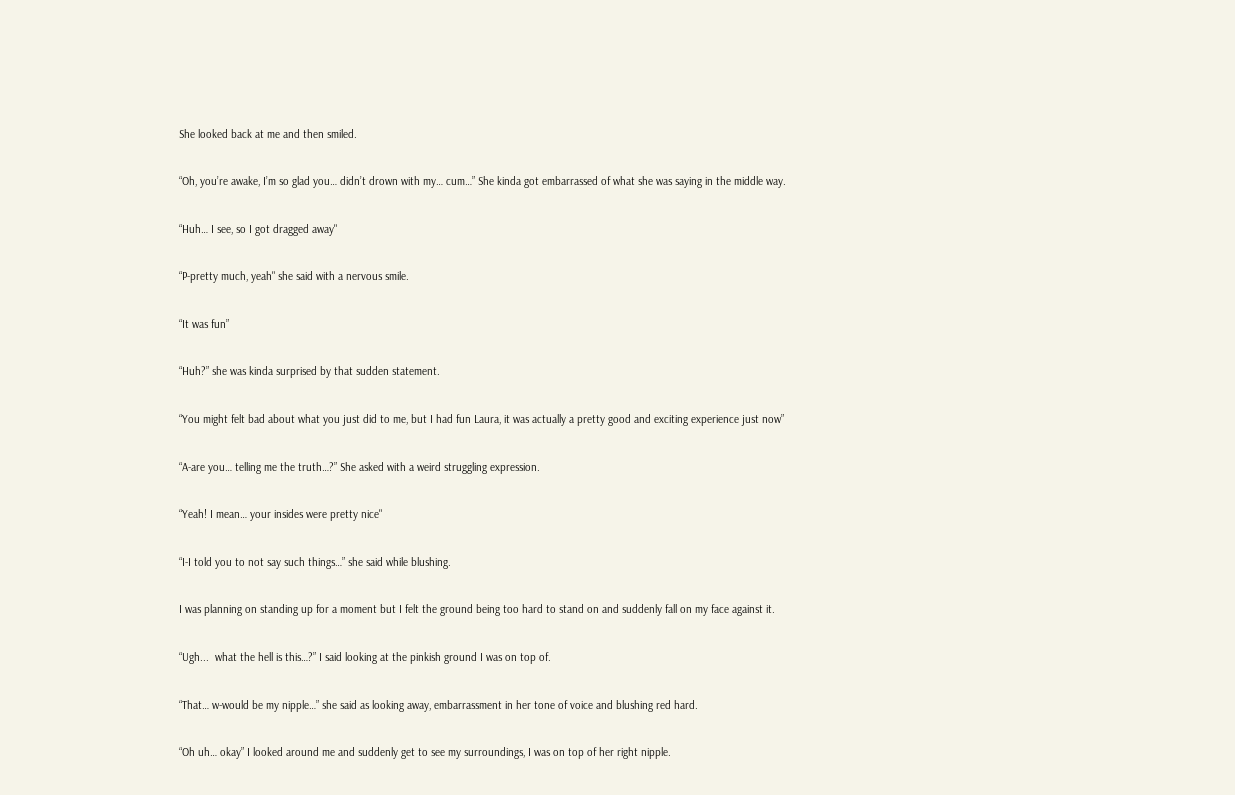She looked back at me and then smiled.

“Oh, you’re awake, I’m so glad you… didn’t drown with my… cum…” She kinda got embarrassed of what she was saying in the middle way.

“Huh… I see, so I got dragged away"

“P-pretty much, yeah" she said with a nervous smile.

“It was fun”

“Huh?” she was kinda surprised by that sudden statement.

“You might felt bad about what you just did to me, but I had fun Laura, it was actually a pretty good and exciting experience just now”

“A-are you… telling me the truth…?” She asked with a weird struggling expression.

“Yeah! I mean… your insides were pretty nice"

“I-I told you to not say such things…” she said while blushing.

I was planning on standing up for a moment but I felt the ground being too hard to stand on and suddenly fall on my face against it.

“Ugh...  what the hell is this…?” I said looking at the pinkish ground I was on top of.

“That… w-would be my nipple…” she said as looking away, embarrassment in her tone of voice and blushing red hard.

“Oh uh… okay” I looked around me and suddenly get to see my surroundings, I was on top of her right nipple.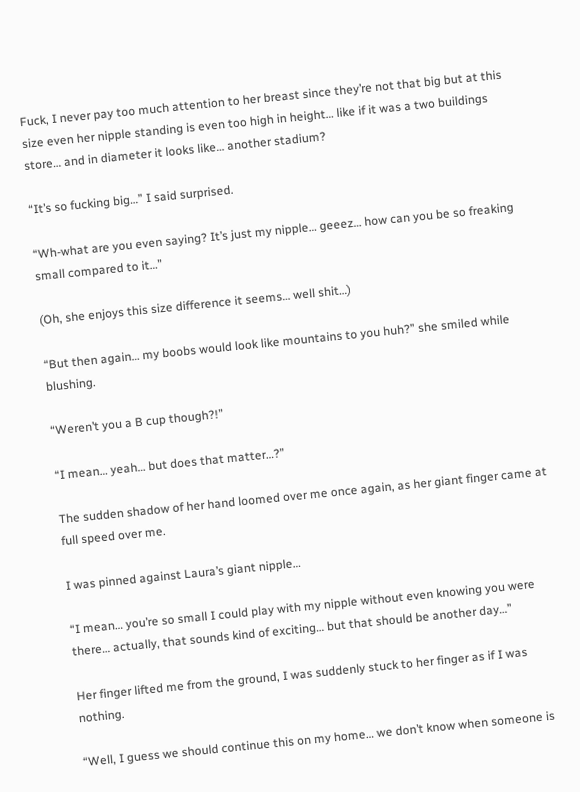Fuck, I never pay too much attention to her breast since they’re not that big but at this size even her nipple standing is even too high in height… like if it was a two buildings store… and in diameter it looks like… another stadium?

“It’s so fucking big…” I said surprised.

“Wh-what are you even saying? It’s just my nipple… geeez… how can you be so freaking small compared to it…”

(Oh, she enjoys this size difference it seems… well shit…)

“But then again… my boobs would look like mountains to you huh?” she smiled while blushing.

“Weren’t you a B cup though?!”

“I mean… yeah… but does that matter…?”

The sudden shadow of her hand loomed over me once again, as her giant finger came at full speed over me.

I was pinned against Laura’s giant nipple…

“I mean… you’re so small I could play with my nipple without even knowing you were there… actually, that sounds kind of exciting… but that should be another day…”

Her finger lifted me from the ground, I was suddenly stuck to her finger as if I was nothing.

“Well, I guess we should continue this on my home… we don’t know when someone is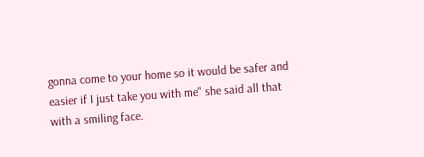gonna come to your home so it would be safer and easier if I just take you with me" she said all that with a smiling face.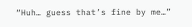“Huh… guess that’s fine by me…”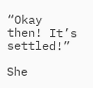“Okay then! It’s settled!”

She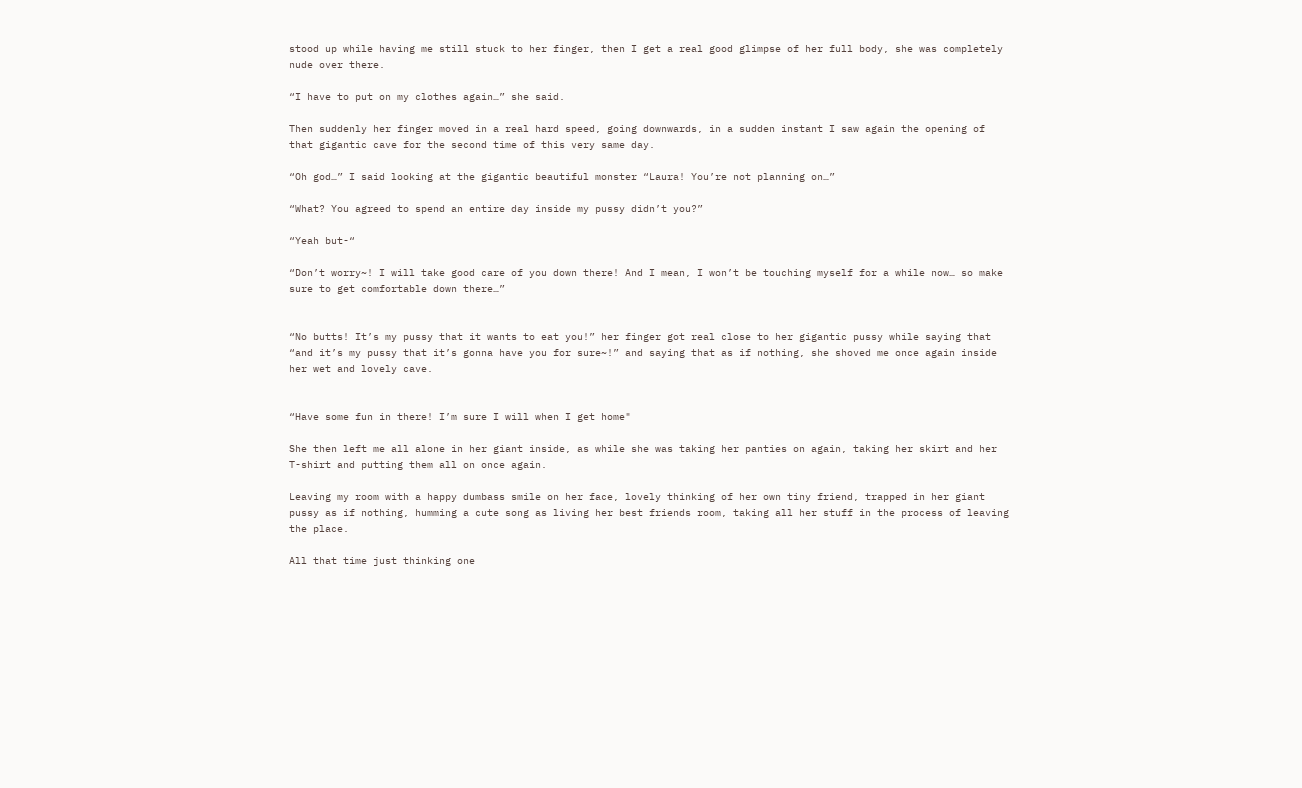stood up while having me still stuck to her finger, then I get a real good glimpse of her full body, she was completely nude over there.

“I have to put on my clothes again…” she said.

Then suddenly her finger moved in a real hard speed, going downwards, in a sudden instant I saw again the opening of that gigantic cave for the second time of this very same day.

“Oh god…” I said looking at the gigantic beautiful monster “Laura! You’re not planning on…”

“What? You agreed to spend an entire day inside my pussy didn’t you?”

“Yeah but-“

“Don’t worry~! I will take good care of you down there! And I mean, I won’t be touching myself for a while now… so make sure to get comfortable down there…”


“No butts! It’s my pussy that it wants to eat you!” her finger got real close to her gigantic pussy while saying that “and it’s my pussy that it’s gonna have you for sure~!” and saying that as if nothing, she shoved me once again inside her wet and lovely cave.


“Have some fun in there! I’m sure I will when I get home"

She then left me all alone in her giant inside, as while she was taking her panties on again, taking her skirt and her T-shirt and putting them all on once again.

Leaving my room with a happy dumbass smile on her face, lovely thinking of her own tiny friend, trapped in her giant pussy as if nothing, humming a cute song as living her best friends room, taking all her stuff in the process of leaving the place.

All that time just thinking one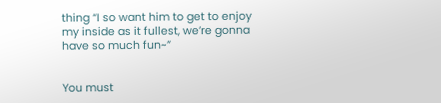thing “I so want him to get to enjoy my inside as it fullest, we’re gonna have so much fun~”


You must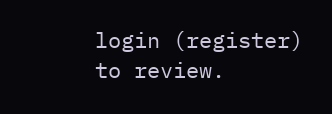login (register) to review.